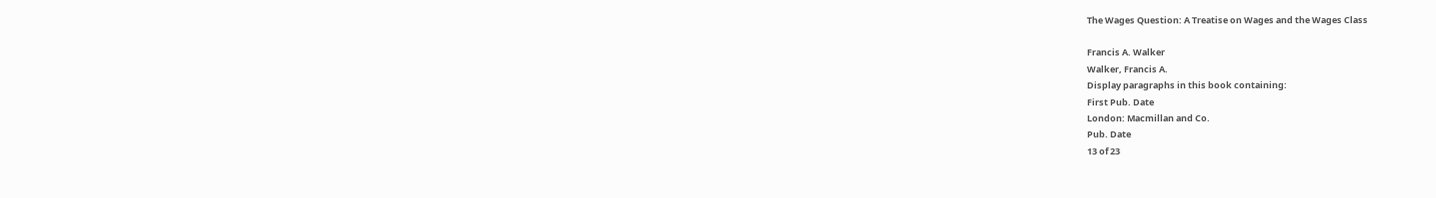The Wages Question: A Treatise on Wages and the Wages Class

Francis A. Walker
Walker, Francis A.
Display paragraphs in this book containing:
First Pub. Date
London: Macmillan and Co.
Pub. Date
13 of 23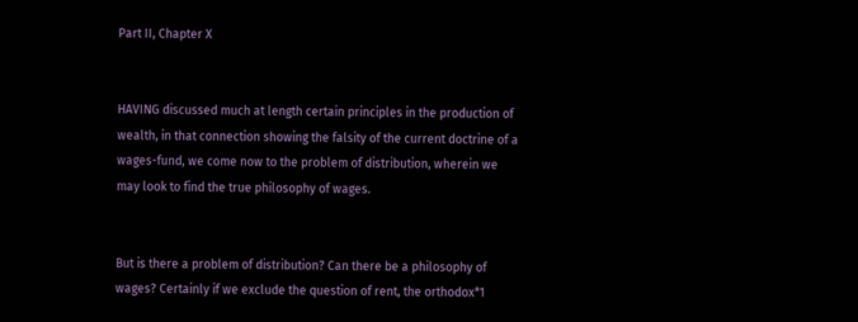Part II, Chapter X


HAVING discussed much at length certain principles in the production of wealth, in that connection showing the falsity of the current doctrine of a wages-fund, we come now to the problem of distribution, wherein we may look to find the true philosophy of wages.


But is there a problem of distribution? Can there be a philosophy of wages? Certainly if we exclude the question of rent, the orthodox*1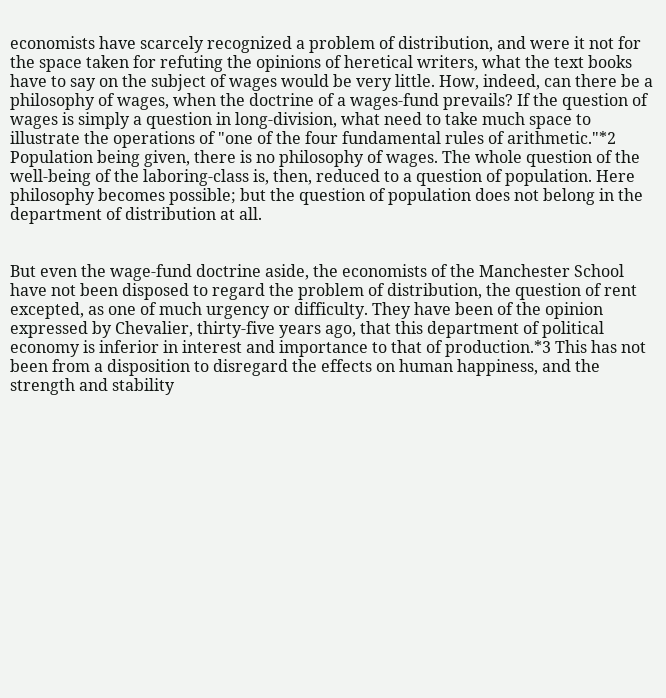economists have scarcely recognized a problem of distribution, and were it not for the space taken for refuting the opinions of heretical writers, what the text books have to say on the subject of wages would be very little. How, indeed, can there be a philosophy of wages, when the doctrine of a wages-fund prevails? If the question of wages is simply a question in long-division, what need to take much space to illustrate the operations of "one of the four fundamental rules of arithmetic."*2 Population being given, there is no philosophy of wages. The whole question of the well-being of the laboring-class is, then, reduced to a question of population. Here philosophy becomes possible; but the question of population does not belong in the department of distribution at all.


But even the wage-fund doctrine aside, the economists of the Manchester School have not been disposed to regard the problem of distribution, the question of rent excepted, as one of much urgency or difficulty. They have been of the opinion expressed by Chevalier, thirty-five years ago, that this department of political economy is inferior in interest and importance to that of production.*3 This has not been from a disposition to disregard the effects on human happiness, and the strength and stability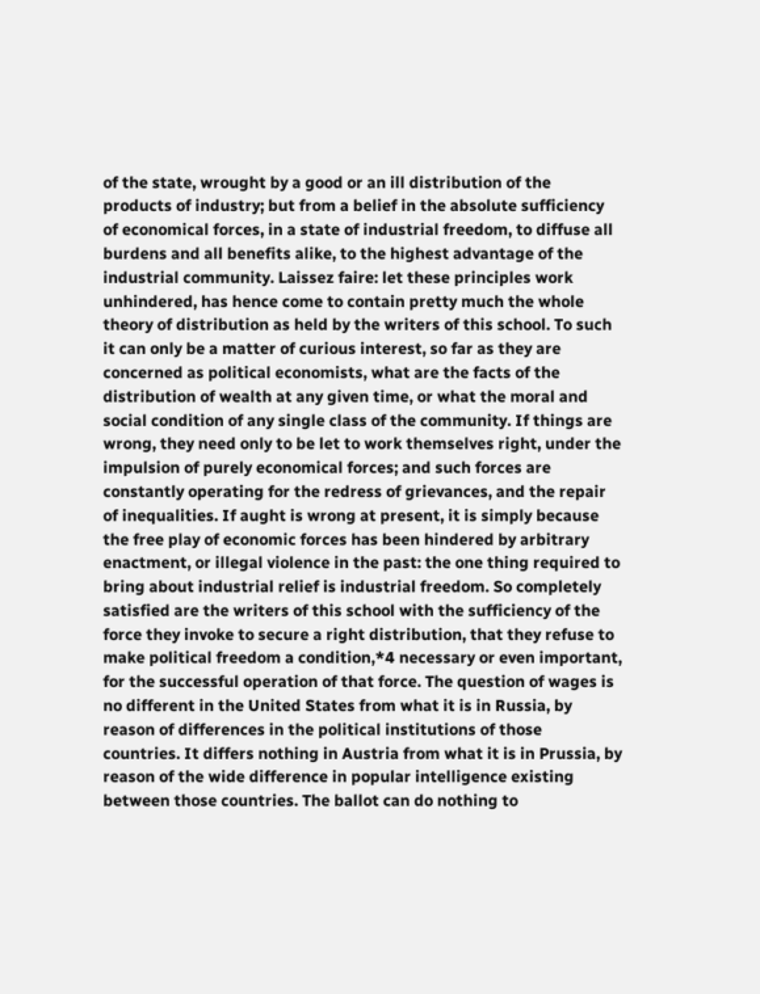of the state, wrought by a good or an ill distribution of the products of industry; but from a belief in the absolute sufficiency of economical forces, in a state of industrial freedom, to diffuse all burdens and all benefits alike, to the highest advantage of the industrial community. Laissez faire: let these principles work unhindered, has hence come to contain pretty much the whole theory of distribution as held by the writers of this school. To such it can only be a matter of curious interest, so far as they are concerned as political economists, what are the facts of the distribution of wealth at any given time, or what the moral and social condition of any single class of the community. If things are wrong, they need only to be let to work themselves right, under the impulsion of purely economical forces; and such forces are constantly operating for the redress of grievances, and the repair of inequalities. If aught is wrong at present, it is simply because the free play of economic forces has been hindered by arbitrary enactment, or illegal violence in the past: the one thing required to bring about industrial relief is industrial freedom. So completely satisfied are the writers of this school with the sufficiency of the force they invoke to secure a right distribution, that they refuse to make political freedom a condition,*4 necessary or even important, for the successful operation of that force. The question of wages is no different in the United States from what it is in Russia, by reason of differences in the political institutions of those countries. It differs nothing in Austria from what it is in Prussia, by reason of the wide difference in popular intelligence existing between those countries. The ballot can do nothing to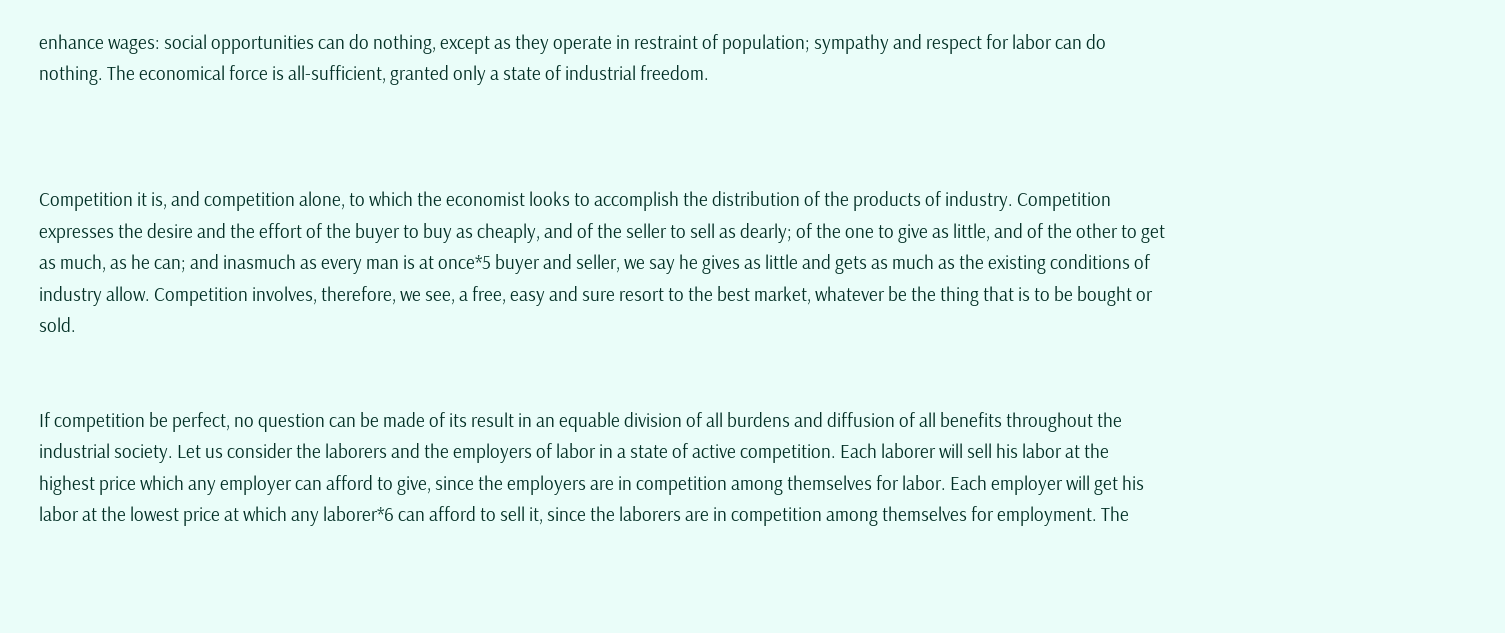enhance wages: social opportunities can do nothing, except as they operate in restraint of population; sympathy and respect for labor can do nothing. The economical force is all-sufficient, granted only a state of industrial freedom.



Competition it is, and competition alone, to which the economist looks to accomplish the distribution of the products of industry. Competition expresses the desire and the effort of the buyer to buy as cheaply, and of the seller to sell as dearly; of the one to give as little, and of the other to get as much, as he can; and inasmuch as every man is at once*5 buyer and seller, we say he gives as little and gets as much as the existing conditions of industry allow. Competition involves, therefore, we see, a free, easy and sure resort to the best market, whatever be the thing that is to be bought or sold.


If competition be perfect, no question can be made of its result in an equable division of all burdens and diffusion of all benefits throughout the industrial society. Let us consider the laborers and the employers of labor in a state of active competition. Each laborer will sell his labor at the highest price which any employer can afford to give, since the employers are in competition among themselves for labor. Each employer will get his labor at the lowest price at which any laborer*6 can afford to sell it, since the laborers are in competition among themselves for employment. The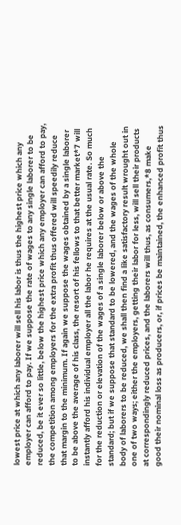lowest price at which any laborer will sell his labor is thus the highest price which any employer can afford to pay. If we suppose the rate of wages to any single laborer to be reduced, be it ever so little, below the highest price which any employer can afford to pay, the competition among employers for the extra profit thus offered will speedily reduce that margin to the minimum. If again we suppose the wages obtained by a single laborer to be above the average of his class, the resort of his fellows to that better market*7 will instantly afford his individual employer all the labor he requires at the usual rate. So much for the reduction or elevation of the wages of a single laborer below or above the standard; but if we suppose that standard to be lowered, and the wages of the whole body of laborers to be reduced, we shall then find a like satisfactory result wrought out in one of two ways; either the employers, getting their labor for less, will sell their products at correspondingly reduced prices, and the laborers will thus, as consumers,*8 make good their nominal loss as producers, or, if prices be maintained, the enhanced profit thus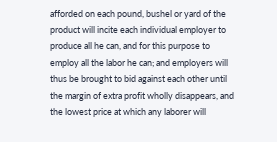afforded on each pound, bushel or yard of the product will incite each individual employer to produce all he can, and for this purpose to employ all the labor he can; and employers will thus be brought to bid against each other until the margin of extra profit wholly disappears, and the lowest price at which any laborer will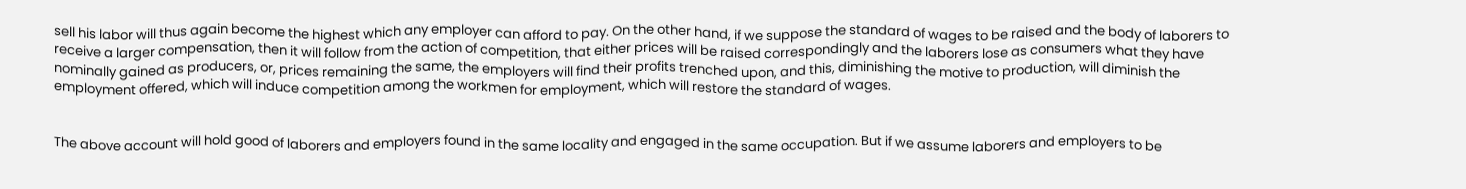sell his labor will thus again become the highest which any employer can afford to pay. On the other hand, if we suppose the standard of wages to be raised and the body of laborers to receive a larger compensation, then it will follow from the action of competition, that either prices will be raised correspondingly and the laborers lose as consumers what they have nominally gained as producers, or, prices remaining the same, the employers will find their profits trenched upon, and this, diminishing the motive to production, will diminish the employment offered, which will induce competition among the workmen for employment, which will restore the standard of wages.


The above account will hold good of laborers and employers found in the same locality and engaged in the same occupation. But if we assume laborers and employers to be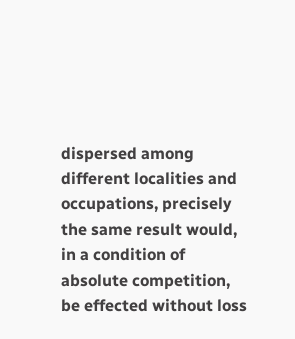dispersed among different localities and occupations, precisely the same result would, in a condition of absolute competition, be effected without loss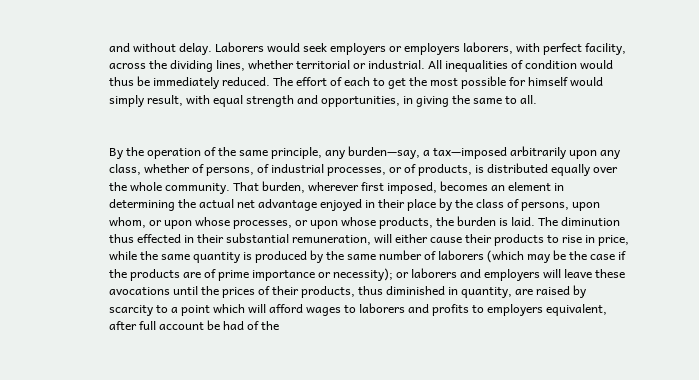and without delay. Laborers would seek employers or employers laborers, with perfect facility, across the dividing lines, whether territorial or industrial. All inequalities of condition would thus be immediately reduced. The effort of each to get the most possible for himself would simply result, with equal strength and opportunities, in giving the same to all.


By the operation of the same principle, any burden—say, a tax—imposed arbitrarily upon any class, whether of persons, of industrial processes, or of products, is distributed equally over the whole community. That burden, wherever first imposed, becomes an element in determining the actual net advantage enjoyed in their place by the class of persons, upon whom, or upon whose processes, or upon whose products, the burden is laid. The diminution thus effected in their substantial remuneration, will either cause their products to rise in price, while the same quantity is produced by the same number of laborers (which may be the case if the products are of prime importance or necessity); or laborers and employers will leave these avocations until the prices of their products, thus diminished in quantity, are raised by scarcity to a point which will afford wages to laborers and profits to employers equivalent, after full account be had of the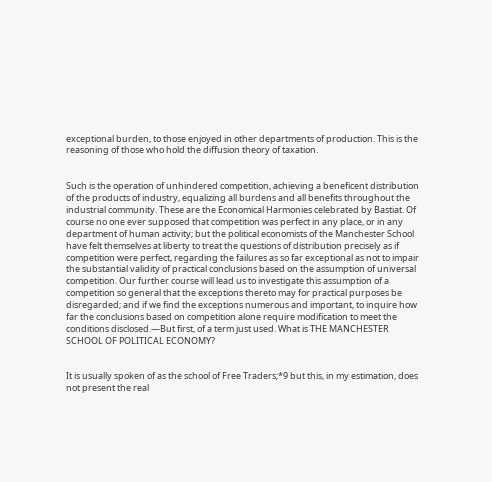exceptional burden, to those enjoyed in other departments of production. This is the reasoning of those who hold the diffusion theory of taxation.


Such is the operation of unhindered competition, achieving a beneficent distribution of the products of industry, equalizing all burdens and all benefits throughout the industrial community. These are the Economical Harmonies celebrated by Bastiat. Of course no one ever supposed that competition was perfect in any place, or in any department of human activity; but the political economists of the Manchester School have felt themselves at liberty to treat the questions of distribution precisely as if competition were perfect, regarding the failures as so far exceptional as not to impair the substantial validity of practical conclusions based on the assumption of universal competition. Our further course will lead us to investigate this assumption of a competition so general that the exceptions thereto may for practical purposes be disregarded; and if we find the exceptions numerous and important, to inquire how far the conclusions based on competition alone require modification to meet the conditions disclosed.—But first, of a term just used. What is THE MANCHESTER SCHOOL OF POLITICAL ECONOMY?


It is usually spoken of as the school of Free Traders;*9 but this, in my estimation, does not present the real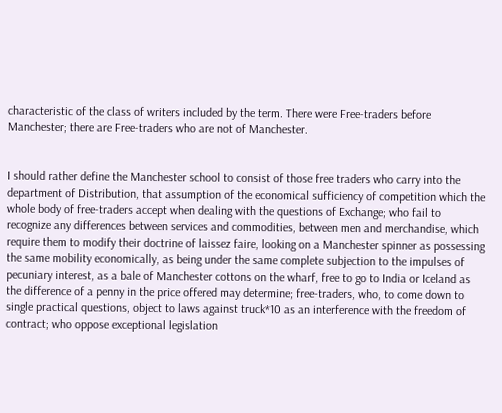characteristic of the class of writers included by the term. There were Free-traders before Manchester; there are Free-traders who are not of Manchester.


I should rather define the Manchester school to consist of those free traders who carry into the department of Distribution, that assumption of the economical sufficiency of competition which the whole body of free-traders accept when dealing with the questions of Exchange; who fail to recognize any differences between services and commodities, between men and merchandise, which require them to modify their doctrine of laissez faire, looking on a Manchester spinner as possessing the same mobility economically, as being under the same complete subjection to the impulses of pecuniary interest, as a bale of Manchester cottons on the wharf, free to go to India or Iceland as the difference of a penny in the price offered may determine; free-traders, who, to come down to single practical questions, object to laws against truck*10 as an interference with the freedom of contract; who oppose exceptional legislation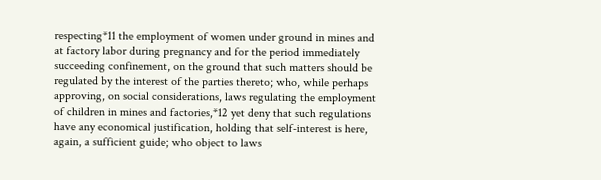respecting*11 the employment of women under ground in mines and at factory labor during pregnancy and for the period immediately succeeding confinement, on the ground that such matters should be regulated by the interest of the parties thereto; who, while perhaps approving, on social considerations, laws regulating the employment of children in mines and factories,*12 yet deny that such regulations have any economical justification, holding that self-interest is here, again, a sufficient guide; who object to laws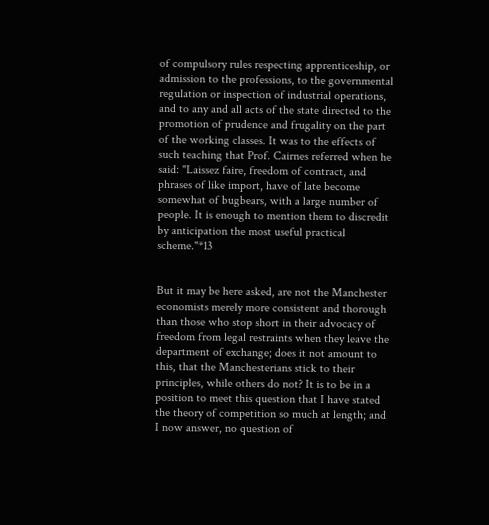of compulsory rules respecting apprenticeship, or admission to the professions, to the governmental regulation or inspection of industrial operations, and to any and all acts of the state directed to the promotion of prudence and frugality on the part of the working classes. It was to the effects of such teaching that Prof. Cairnes referred when he said: "Laissez faire, freedom of contract, and phrases of like import, have of late become somewhat of bugbears, with a large number of people. It is enough to mention them to discredit by anticipation the most useful practical scheme."*13


But it may be here asked, are not the Manchester economists merely more consistent and thorough than those who stop short in their advocacy of freedom from legal restraints when they leave the department of exchange; does it not amount to this, that the Manchesterians stick to their principles, while others do not? It is to be in a position to meet this question that I have stated the theory of competition so much at length; and I now answer, no question of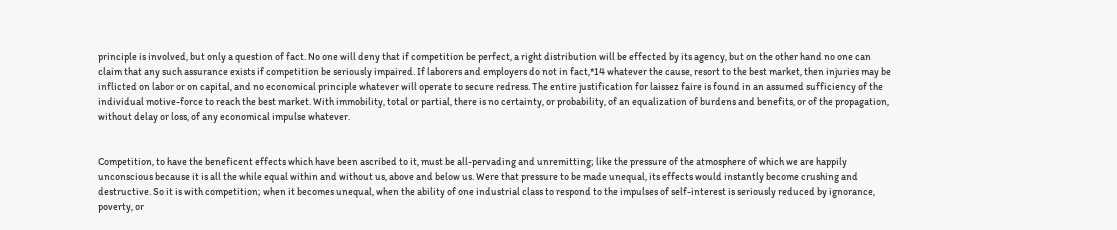principle is involved, but only a question of fact. No one will deny that if competition be perfect, a right distribution will be effected by its agency, but on the other hand no one can claim that any such assurance exists if competition be seriously impaired. If laborers and employers do not in fact,*14 whatever the cause, resort to the best market, then injuries may be inflicted on labor or on capital, and no economical principle whatever will operate to secure redress. The entire justification for laissez faire is found in an assumed sufficiency of the individual motive-force to reach the best market. With immobility, total or partial, there is no certainty, or probability, of an equalization of burdens and benefits, or of the propagation, without delay or loss, of any economical impulse whatever.


Competition, to have the beneficent effects which have been ascribed to it, must be all-pervading and unremitting; like the pressure of the atmosphere of which we are happily unconscious because it is all the while equal within and without us, above and below us. Were that pressure to be made unequal, its effects would instantly become crushing and destructive. So it is with competition; when it becomes unequal, when the ability of one industrial class to respond to the impulses of self-interest is seriously reduced by ignorance, poverty, or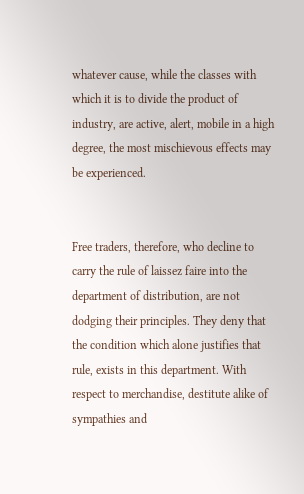whatever cause, while the classes with which it is to divide the product of industry, are active, alert, mobile in a high degree, the most mischievous effects may be experienced.


Free traders, therefore, who decline to carry the rule of laissez faire into the department of distribution, are not dodging their principles. They deny that the condition which alone justifies that rule, exists in this department. With respect to merchandise, destitute alike of sympathies and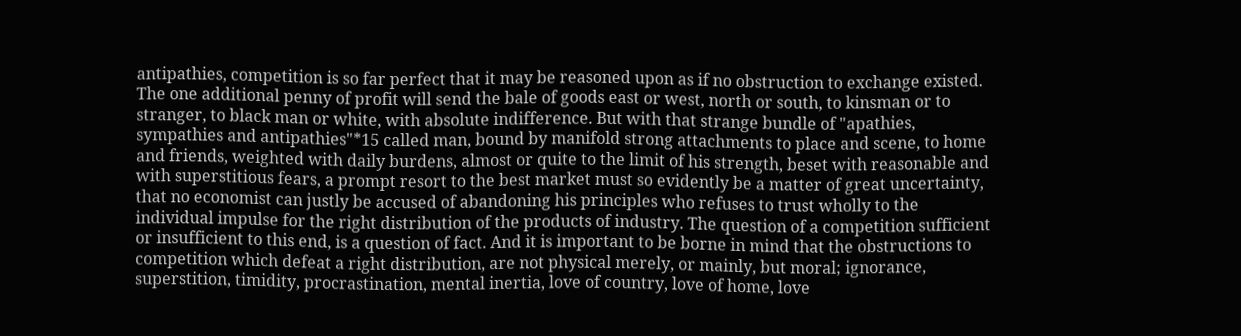antipathies, competition is so far perfect that it may be reasoned upon as if no obstruction to exchange existed. The one additional penny of profit will send the bale of goods east or west, north or south, to kinsman or to stranger, to black man or white, with absolute indifference. But with that strange bundle of "apathies, sympathies and antipathies"*15 called man, bound by manifold strong attachments to place and scene, to home and friends, weighted with daily burdens, almost or quite to the limit of his strength, beset with reasonable and with superstitious fears, a prompt resort to the best market must so evidently be a matter of great uncertainty, that no economist can justly be accused of abandoning his principles who refuses to trust wholly to the individual impulse for the right distribution of the products of industry. The question of a competition sufficient or insufficient to this end, is a question of fact. And it is important to be borne in mind that the obstructions to competition which defeat a right distribution, are not physical merely, or mainly, but moral; ignorance, superstition, timidity, procrastination, mental inertia, love of country, love of home, love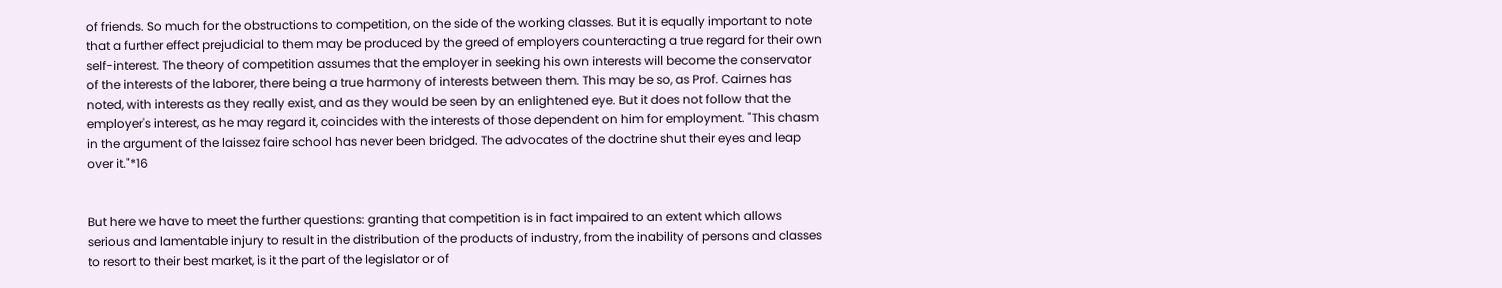of friends. So much for the obstructions to competition, on the side of the working classes. But it is equally important to note that a further effect prejudicial to them may be produced by the greed of employers counteracting a true regard for their own self-interest. The theory of competition assumes that the employer in seeking his own interests will become the conservator of the interests of the laborer, there being a true harmony of interests between them. This may be so, as Prof. Cairnes has noted, with interests as they really exist, and as they would be seen by an enlightened eye. But it does not follow that the employer's interest, as he may regard it, coincides with the interests of those dependent on him for employment. "This chasm in the argument of the laissez faire school has never been bridged. The advocates of the doctrine shut their eyes and leap over it."*16


But here we have to meet the further questions: granting that competition is in fact impaired to an extent which allows serious and lamentable injury to result in the distribution of the products of industry, from the inability of persons and classes to resort to their best market, is it the part of the legislator or of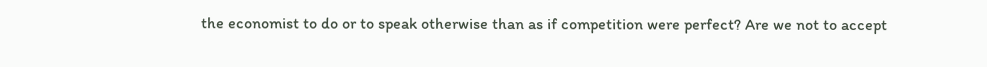the economist to do or to speak otherwise than as if competition were perfect? Are we not to accept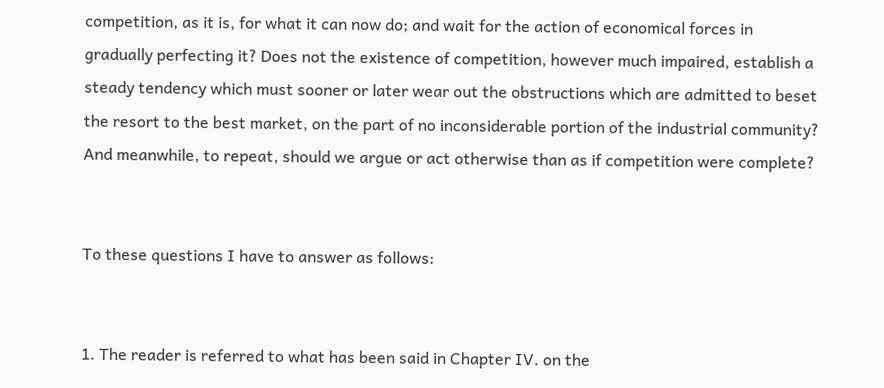competition, as it is, for what it can now do; and wait for the action of economical forces in gradually perfecting it? Does not the existence of competition, however much impaired, establish a steady tendency which must sooner or later wear out the obstructions which are admitted to beset the resort to the best market, on the part of no inconsiderable portion of the industrial community? And meanwhile, to repeat, should we argue or act otherwise than as if competition were complete?


To these questions I have to answer as follows:


1. The reader is referred to what has been said in Chapter IV. on the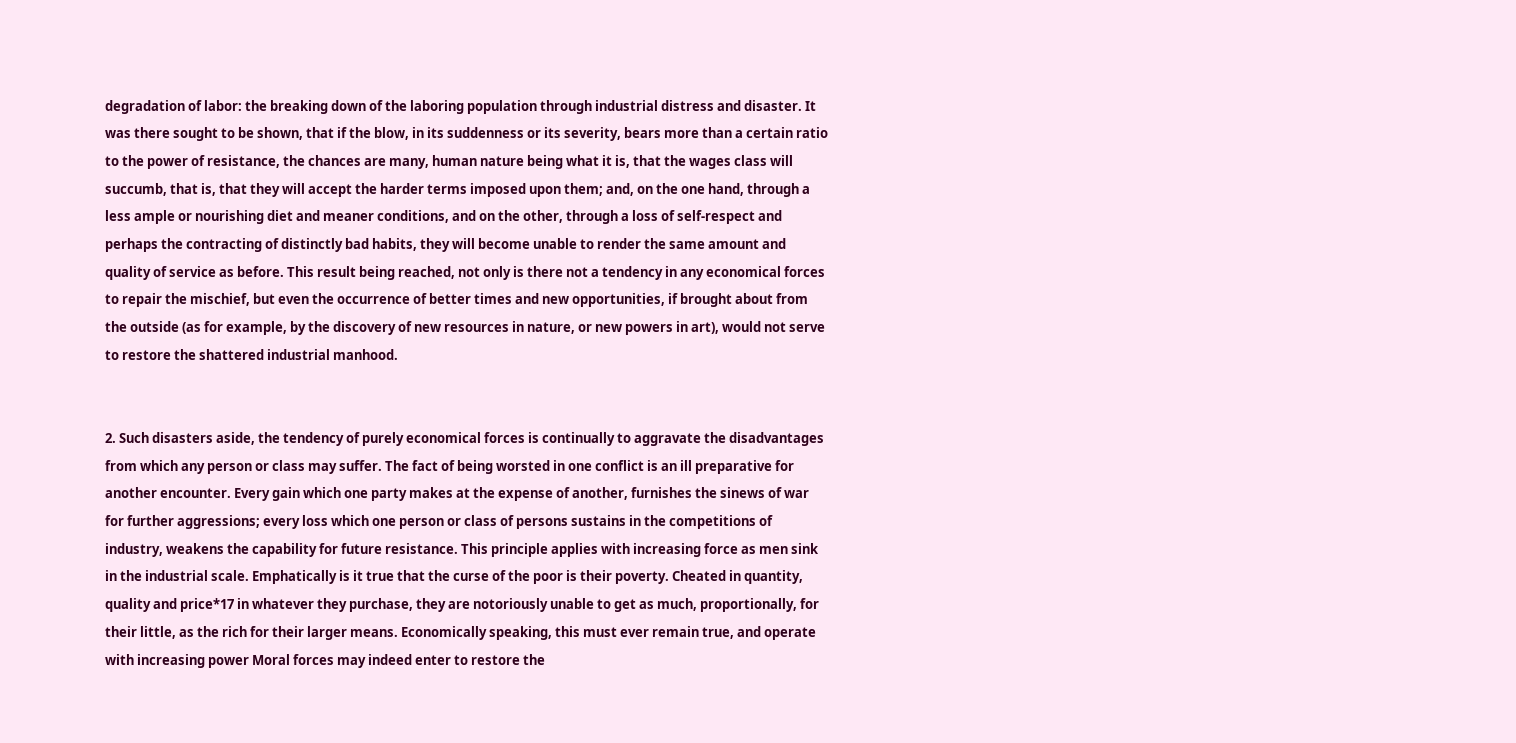degradation of labor: the breaking down of the laboring population through industrial distress and disaster. It was there sought to be shown, that if the blow, in its suddenness or its severity, bears more than a certain ratio to the power of resistance, the chances are many, human nature being what it is, that the wages class will succumb, that is, that they will accept the harder terms imposed upon them; and, on the one hand, through a less ample or nourishing diet and meaner conditions, and on the other, through a loss of self-respect and perhaps the contracting of distinctly bad habits, they will become unable to render the same amount and quality of service as before. This result being reached, not only is there not a tendency in any economical forces to repair the mischief, but even the occurrence of better times and new opportunities, if brought about from the outside (as for example, by the discovery of new resources in nature, or new powers in art), would not serve to restore the shattered industrial manhood.


2. Such disasters aside, the tendency of purely economical forces is continually to aggravate the disadvantages from which any person or class may suffer. The fact of being worsted in one conflict is an ill preparative for another encounter. Every gain which one party makes at the expense of another, furnishes the sinews of war for further aggressions; every loss which one person or class of persons sustains in the competitions of industry, weakens the capability for future resistance. This principle applies with increasing force as men sink in the industrial scale. Emphatically is it true that the curse of the poor is their poverty. Cheated in quantity, quality and price*17 in whatever they purchase, they are notoriously unable to get as much, proportionally, for their little, as the rich for their larger means. Economically speaking, this must ever remain true, and operate with increasing power Moral forces may indeed enter to restore the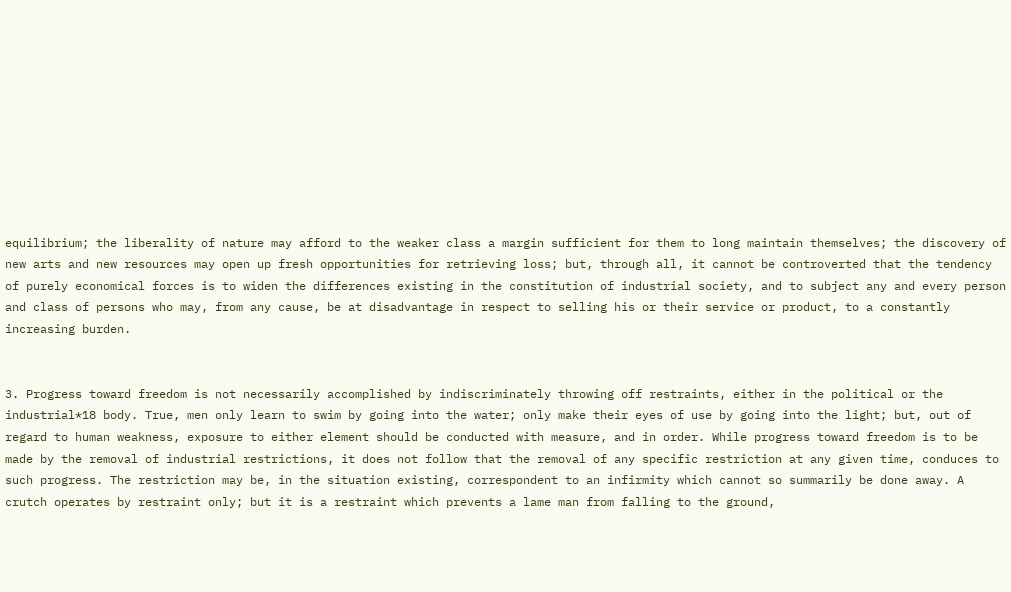equilibrium; the liberality of nature may afford to the weaker class a margin sufficient for them to long maintain themselves; the discovery of new arts and new resources may open up fresh opportunities for retrieving loss; but, through all, it cannot be controverted that the tendency of purely economical forces is to widen the differences existing in the constitution of industrial society, and to subject any and every person and class of persons who may, from any cause, be at disadvantage in respect to selling his or their service or product, to a constantly increasing burden.


3. Progress toward freedom is not necessarily accomplished by indiscriminately throwing off restraints, either in the political or the industrial*18 body. True, men only learn to swim by going into the water; only make their eyes of use by going into the light; but, out of regard to human weakness, exposure to either element should be conducted with measure, and in order. While progress toward freedom is to be made by the removal of industrial restrictions, it does not follow that the removal of any specific restriction at any given time, conduces to such progress. The restriction may be, in the situation existing, correspondent to an infirmity which cannot so summarily be done away. A crutch operates by restraint only; but it is a restraint which prevents a lame man from falling to the ground,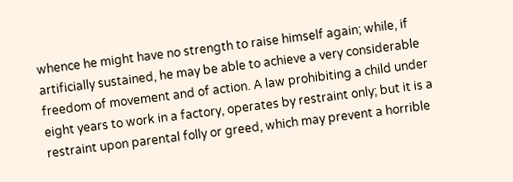whence he might have no strength to raise himself again; while, if artificially sustained, he may be able to achieve a very considerable freedom of movement and of action. A law prohibiting a child under eight years to work in a factory, operates by restraint only; but it is a restraint upon parental folly or greed, which may prevent a horrible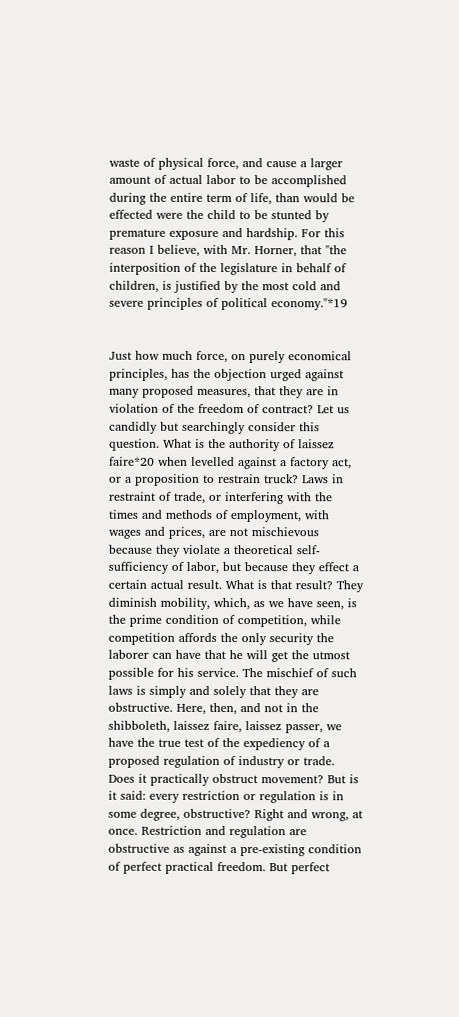waste of physical force, and cause a larger amount of actual labor to be accomplished during the entire term of life, than would be effected were the child to be stunted by premature exposure and hardship. For this reason I believe, with Mr. Horner, that "the interposition of the legislature in behalf of children, is justified by the most cold and severe principles of political economy."*19


Just how much force, on purely economical principles, has the objection urged against many proposed measures, that they are in violation of the freedom of contract? Let us candidly but searchingly consider this question. What is the authority of laissez faire*20 when levelled against a factory act, or a proposition to restrain truck? Laws in restraint of trade, or interfering with the times and methods of employment, with wages and prices, are not mischievous because they violate a theoretical self-sufficiency of labor, but because they effect a certain actual result. What is that result? They diminish mobility, which, as we have seen, is the prime condition of competition, while competition affords the only security the laborer can have that he will get the utmost possible for his service. The mischief of such laws is simply and solely that they are obstructive. Here, then, and not in the shibboleth, laissez faire, laissez passer, we have the true test of the expediency of a proposed regulation of industry or trade. Does it practically obstruct movement? But is it said: every restriction or regulation is in some degree, obstructive? Right and wrong, at once. Restriction and regulation are obstructive as against a pre-existing condition of perfect practical freedom. But perfect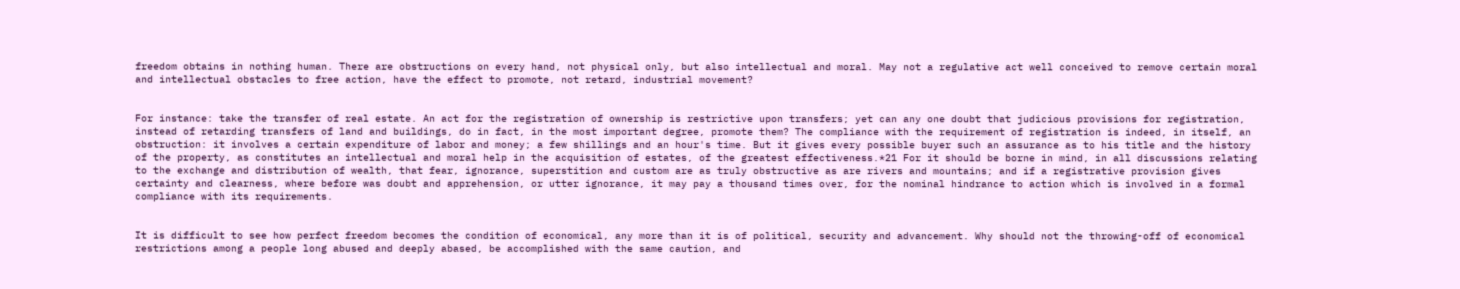freedom obtains in nothing human. There are obstructions on every hand, not physical only, but also intellectual and moral. May not a regulative act well conceived to remove certain moral and intellectual obstacles to free action, have the effect to promote, not retard, industrial movement?


For instance: take the transfer of real estate. An act for the registration of ownership is restrictive upon transfers; yet can any one doubt that judicious provisions for registration, instead of retarding transfers of land and buildings, do in fact, in the most important degree, promote them? The compliance with the requirement of registration is indeed, in itself, an obstruction: it involves a certain expenditure of labor and money; a few shillings and an hour's time. But it gives every possible buyer such an assurance as to his title and the history of the property, as constitutes an intellectual and moral help in the acquisition of estates, of the greatest effectiveness.*21 For it should be borne in mind, in all discussions relating to the exchange and distribution of wealth, that fear, ignorance, superstition and custom are as truly obstructive as are rivers and mountains; and if a registrative provision gives certainty and clearness, where before was doubt and apprehension, or utter ignorance, it may pay a thousand times over, for the nominal hindrance to action which is involved in a formal compliance with its requirements.


It is difficult to see how perfect freedom becomes the condition of economical, any more than it is of political, security and advancement. Why should not the throwing-off of economical restrictions among a people long abused and deeply abased, be accomplished with the same caution, and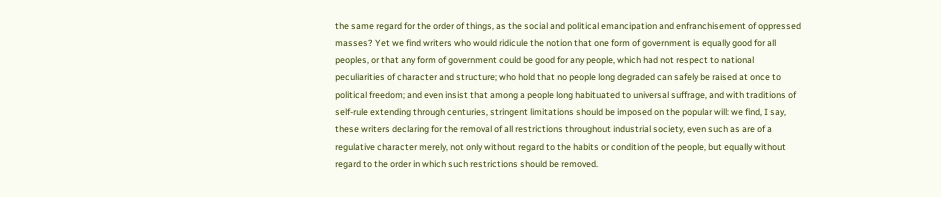the same regard for the order of things, as the social and political emancipation and enfranchisement of oppressed masses? Yet we find writers who would ridicule the notion that one form of government is equally good for all peoples, or that any form of government could be good for any people, which had not respect to national peculiarities of character and structure; who hold that no people long degraded can safely be raised at once to political freedom; and even insist that among a people long habituated to universal suffrage, and with traditions of self-rule extending through centuries, stringent limitations should be imposed on the popular will: we find, I say, these writers declaring for the removal of all restrictions throughout industrial society, even such as are of a regulative character merely, not only without regard to the habits or condition of the people, but equally without regard to the order in which such restrictions should be removed.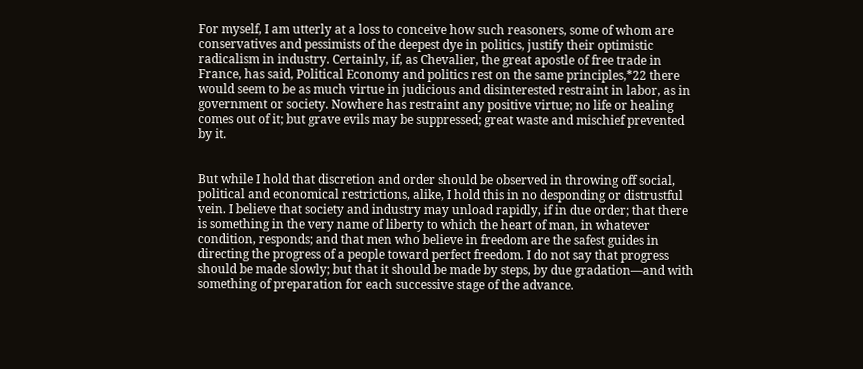For myself, I am utterly at a loss to conceive how such reasoners, some of whom are conservatives and pessimists of the deepest dye in politics, justify their optimistic radicalism in industry. Certainly, if, as Chevalier, the great apostle of free trade in France, has said, Political Economy and politics rest on the same principles,*22 there would seem to be as much virtue in judicious and disinterested restraint in labor, as in government or society. Nowhere has restraint any positive virtue; no life or healing comes out of it; but grave evils may be suppressed; great waste and mischief prevented by it.


But while I hold that discretion and order should be observed in throwing off social, political and economical restrictions, alike, I hold this in no desponding or distrustful vein. I believe that society and industry may unload rapidly, if in due order; that there is something in the very name of liberty to which the heart of man, in whatever condition, responds; and that men who believe in freedom are the safest guides in directing the progress of a people toward perfect freedom. I do not say that progress should be made slowly; but that it should be made by steps, by due gradation—and with something of preparation for each successive stage of the advance.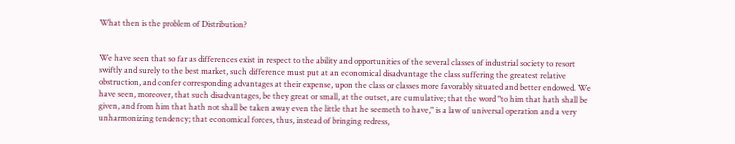What then is the problem of Distribution?


We have seen that so far as differences exist in respect to the ability and opportunities of the several classes of industrial society to resort swiftly and surely to the best market, such difference must put at an economical disadvantage the class suffering the greatest relative obstruction, and confer corresponding advantages at their expense, upon the class or classes more favorably situated and better endowed. We have seen, moreover, that such disadvantages, be they great or small, at the outset, are cumulative; that the word "to him that hath shall be given, and from him that hath not shall be taken away even the little that he seemeth to have," is a law of universal operation and a very unharmonizing tendency; that economical forces, thus, instead of bringing redress,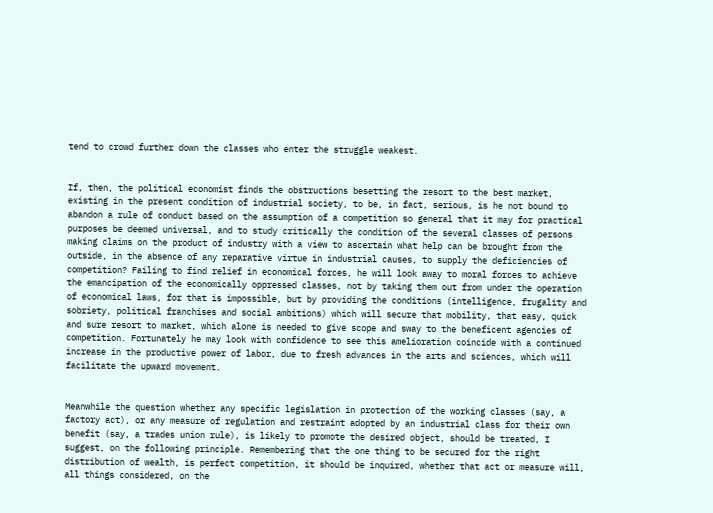tend to crowd further down the classes who enter the struggle weakest.


If, then, the political economist finds the obstructions besetting the resort to the best market, existing in the present condition of industrial society, to be, in fact, serious, is he not bound to abandon a rule of conduct based on the assumption of a competition so general that it may for practical purposes be deemed universal, and to study critically the condition of the several classes of persons making claims on the product of industry with a view to ascertain what help can be brought from the outside, in the absence of any reparative virtue in industrial causes, to supply the deficiencies of competition? Failing to find relief in economical forces, he will look away to moral forces to achieve the emancipation of the economically oppressed classes, not by taking them out from under the operation of economical laws, for that is impossible, but by providing the conditions (intelligence, frugality and sobriety, political franchises and social ambitions) which will secure that mobility, that easy, quick and sure resort to market, which alone is needed to give scope and sway to the beneficent agencies of competition. Fortunately he may look with confidence to see this amelioration coincide with a continued increase in the productive power of labor, due to fresh advances in the arts and sciences, which will facilitate the upward movement.


Meanwhile the question whether any specific legislation in protection of the working classes (say, a factory act), or any measure of regulation and restraint adopted by an industrial class for their own benefit (say, a trades union rule), is likely to promote the desired object, should be treated, I suggest, on the following principle. Remembering that the one thing to be secured for the right distribution of wealth, is perfect competition, it should be inquired, whether that act or measure will, all things considered, on the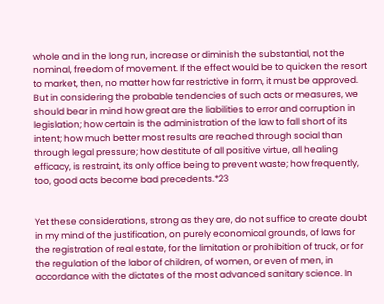whole and in the long run, increase or diminish the substantial, not the nominal, freedom of movement. If the effect would be to quicken the resort to market, then, no matter how far restrictive in form, it must be approved. But in considering the probable tendencies of such acts or measures, we should bear in mind how great are the liabilities to error and corruption in legislation; how certain is the administration of the law to fall short of its intent; how much better most results are reached through social than through legal pressure; how destitute of all positive virtue, all healing efficacy, is restraint, its only office being to prevent waste; how frequently, too, good acts become bad precedents.*23


Yet these considerations, strong as they are, do not suffice to create doubt in my mind of the justification, on purely economical grounds, of laws for the registration of real estate, for the limitation or prohibition of truck, or for the regulation of the labor of children, of women, or even of men, in accordance with the dictates of the most advanced sanitary science. In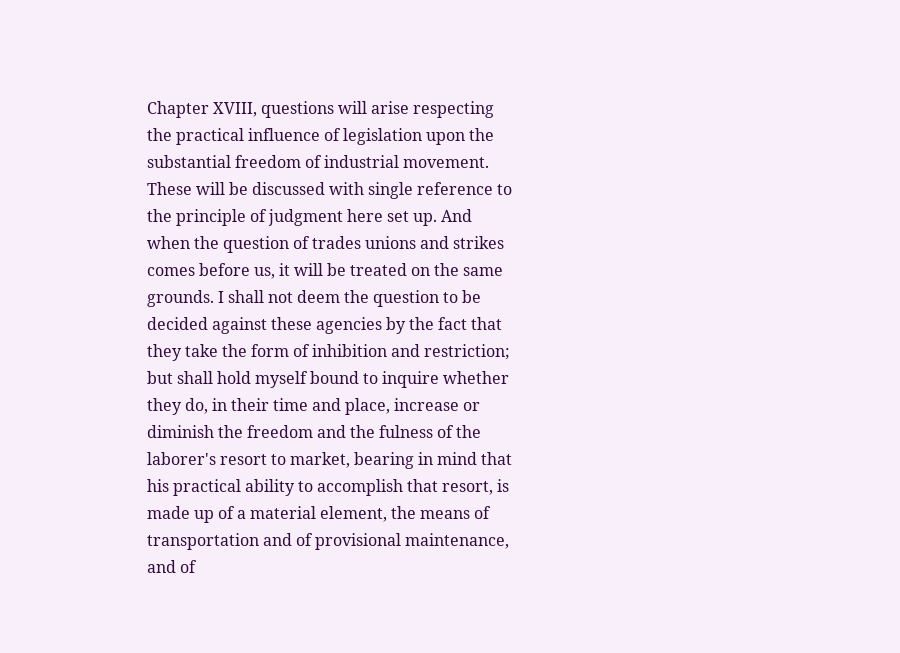Chapter XVIII, questions will arise respecting the practical influence of legislation upon the substantial freedom of industrial movement. These will be discussed with single reference to the principle of judgment here set up. And when the question of trades unions and strikes comes before us, it will be treated on the same grounds. I shall not deem the question to be decided against these agencies by the fact that they take the form of inhibition and restriction; but shall hold myself bound to inquire whether they do, in their time and place, increase or diminish the freedom and the fulness of the laborer's resort to market, bearing in mind that his practical ability to accomplish that resort, is made up of a material element, the means of transportation and of provisional maintenance, and of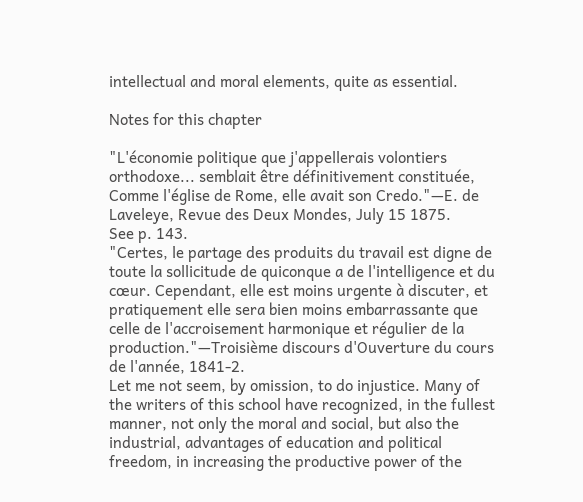intellectual and moral elements, quite as essential.

Notes for this chapter

"L'économie politique que j'appellerais volontiers orthodoxe... semblait être définitivement constituée, Comme l'église de Rome, elle avait son Credo."—E. de Laveleye, Revue des Deux Mondes, July 15 1875.
See p. 143.
"Certes, le partage des produits du travail est digne de toute la sollicitude de quiconque a de l'intelligence et du cœur. Cependant, elle est moins urgente à discuter, et pratiquement elle sera bien moins embarrassante que celle de l'accroisement harmonique et régulier de la production."—Troisième discours d'Ouverture du cours de l'année, 1841-2.
Let me not seem, by omission, to do injustice. Many of the writers of this school have recognized, in the fullest manner, not only the moral and social, but also the industrial, advantages of education and political freedom, in increasing the productive power of the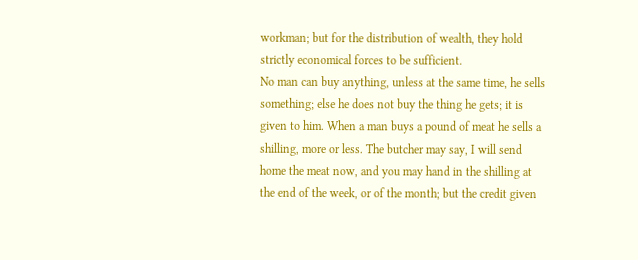workman; but for the distribution of wealth, they hold strictly economical forces to be sufficient.
No man can buy anything, unless at the same time, he sells something; else he does not buy the thing he gets; it is given to him. When a man buys a pound of meat he sells a shilling, more or less. The butcher may say, I will send home the meat now, and you may hand in the shilling at the end of the week, or of the month; but the credit given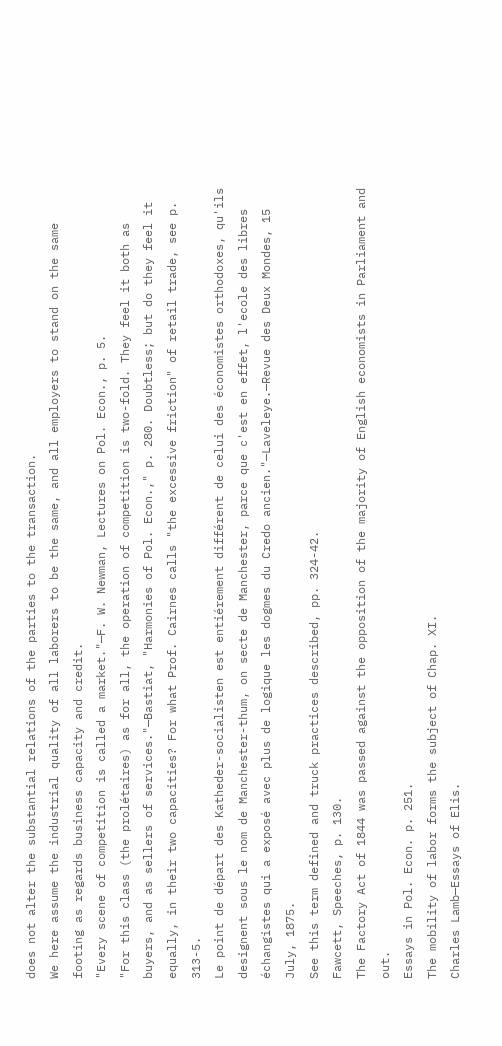does not alter the substantial relations of the parties to the transaction.
We here assume the industrial quality of all laborers to be the same, and all employers to stand on the same footing as regards business capacity and credit.
"Every scene of competition is called a market."—F. W. Newman, Lectures on Pol. Econ., p. 5.
"For this class (the prolétaires) as for all, the operation of competition is two-fold. They feel it both as buyers, and as sellers of services."—Bastiat, "Harmonies of Pol. Econ.," p. 280. Doubtless; but do they feel it equally, in their two capacities? For what Prof. Cairnes calls "the excessive friction" of retail trade, see p. 313-5.
Le point de départ des Katheder-socialisten est entiérement différent de celui des économistes orthodoxes, qu'ils designent sous le nom de Manchester-thum, on secte de Manchester, parce que c'est en effet, l'ecole des libres échangistes qui a exposé avec plus de logique les dogmes du Credo ancien."—Laveleye.—Revue des Deux Mondes, 15 July, 1875.
See this term defined and truck practices described, pp. 324-42.
Fawcett, Speeches, p. 130.
The Factory Act of 1844 was passed against the opposition of the majority of English economists in Parliament and out.
Essays in Pol. Econ. p. 251.
The mobility of labor forms the subject of Chap. XI.
Charles Lamb—Essays of Elis.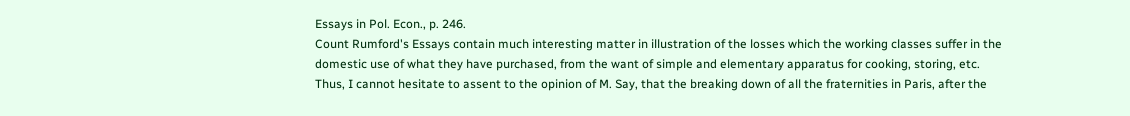Essays in Pol. Econ., p. 246.
Count Rumford's Essays contain much interesting matter in illustration of the losses which the working classes suffer in the domestic use of what they have purchased, from the want of simple and elementary apparatus for cooking, storing, etc.
Thus, I cannot hesitate to assent to the opinion of M. Say, that the breaking down of all the fraternities in Paris, after the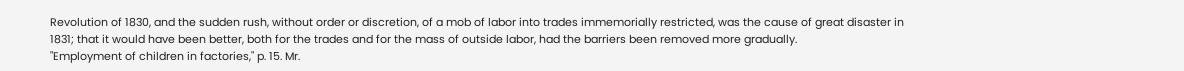Revolution of 1830, and the sudden rush, without order or discretion, of a mob of labor into trades immemorially restricted, was the cause of great disaster in 1831; that it would have been better, both for the trades and for the mass of outside labor, had the barriers been removed more gradually.
"Employment of children in factories," p. 15. Mr.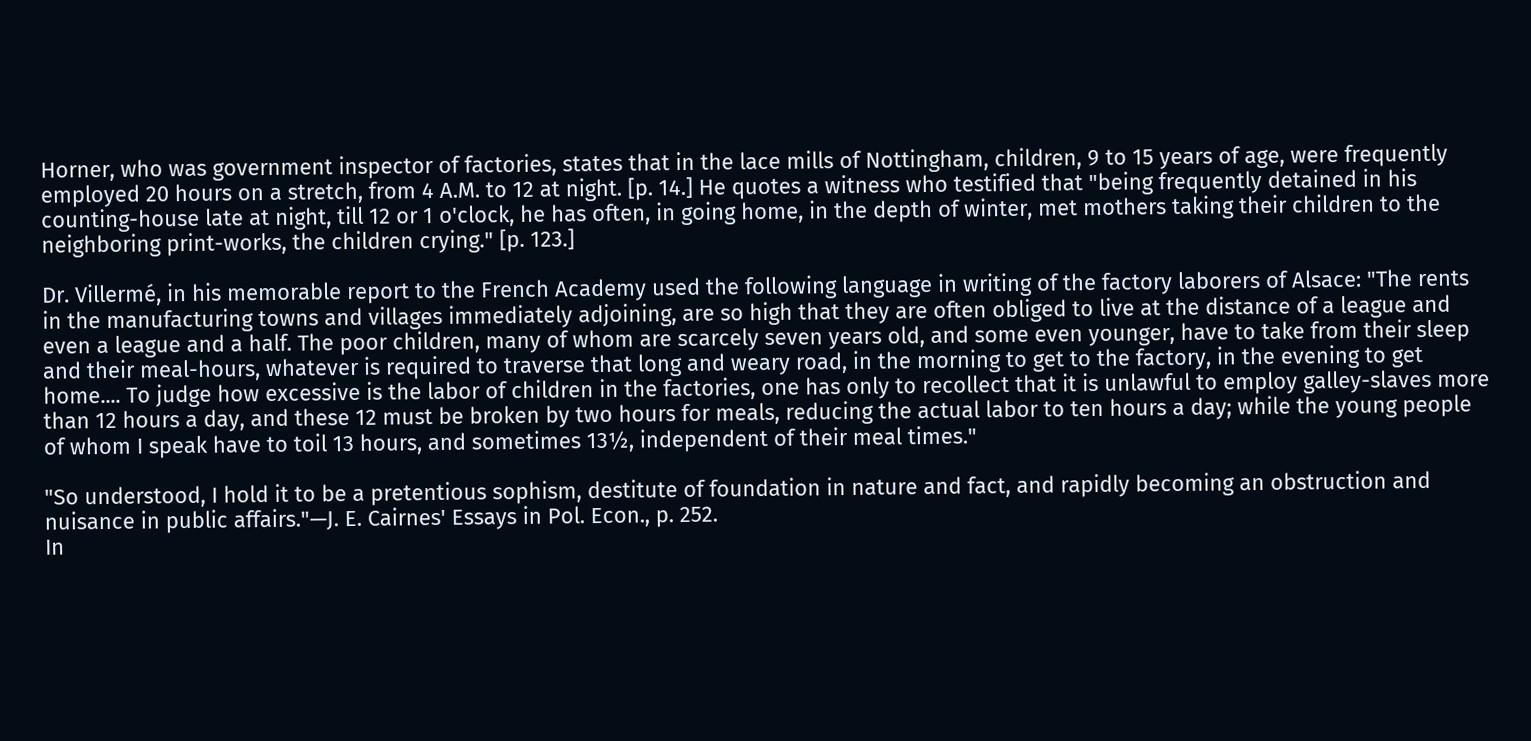Horner, who was government inspector of factories, states that in the lace mills of Nottingham, children, 9 to 15 years of age, were frequently employed 20 hours on a stretch, from 4 A.M. to 12 at night. [p. 14.] He quotes a witness who testified that "being frequently detained in his counting-house late at night, till 12 or 1 o'clock, he has often, in going home, in the depth of winter, met mothers taking their children to the neighboring print-works, the children crying." [p. 123.]

Dr. Villermé, in his memorable report to the French Academy used the following language in writing of the factory laborers of Alsace: "The rents in the manufacturing towns and villages immediately adjoining, are so high that they are often obliged to live at the distance of a league and even a league and a half. The poor children, many of whom are scarcely seven years old, and some even younger, have to take from their sleep and their meal-hours, whatever is required to traverse that long and weary road, in the morning to get to the factory, in the evening to get home.... To judge how excessive is the labor of children in the factories, one has only to recollect that it is unlawful to employ galley-slaves more than 12 hours a day, and these 12 must be broken by two hours for meals, reducing the actual labor to ten hours a day; while the young people of whom I speak have to toil 13 hours, and sometimes 13½, independent of their meal times."

"So understood, I hold it to be a pretentious sophism, destitute of foundation in nature and fact, and rapidly becoming an obstruction and nuisance in public affairs."—J. E. Cairnes' Essays in Pol. Econ., p. 252.
In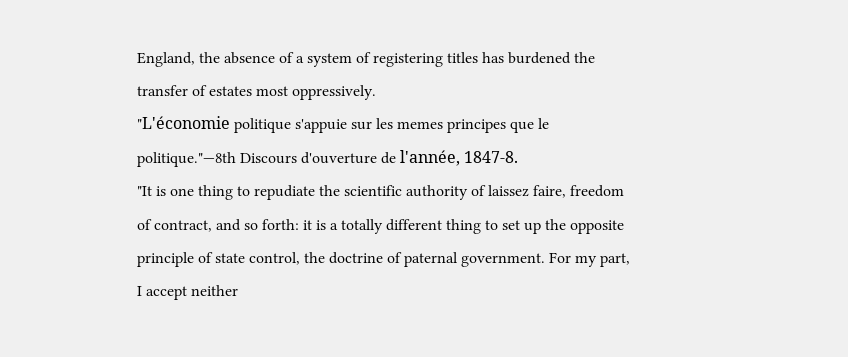England, the absence of a system of registering titles has burdened the transfer of estates most oppressively.
"L'économie politique s'appuie sur les memes principes que le politique."—8th Discours d'ouverture de l'année, 1847-8.
"It is one thing to repudiate the scientific authority of laissez faire, freedom of contract, and so forth: it is a totally different thing to set up the opposite principle of state control, the doctrine of paternal government. For my part, I accept neither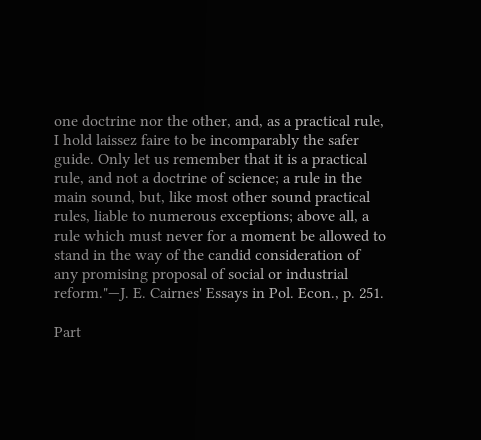one doctrine nor the other, and, as a practical rule, I hold laissez faire to be incomparably the safer guide. Only let us remember that it is a practical rule, and not a doctrine of science; a rule in the main sound, but, like most other sound practical rules, liable to numerous exceptions; above all, a rule which must never for a moment be allowed to stand in the way of the candid consideration of any promising proposal of social or industrial reform."—J. E. Cairnes' Essays in Pol. Econ., p. 251.

Part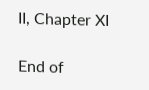II, Chapter XI

End of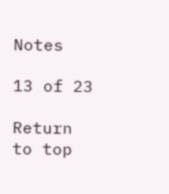Notes

13 of 23

Return to top